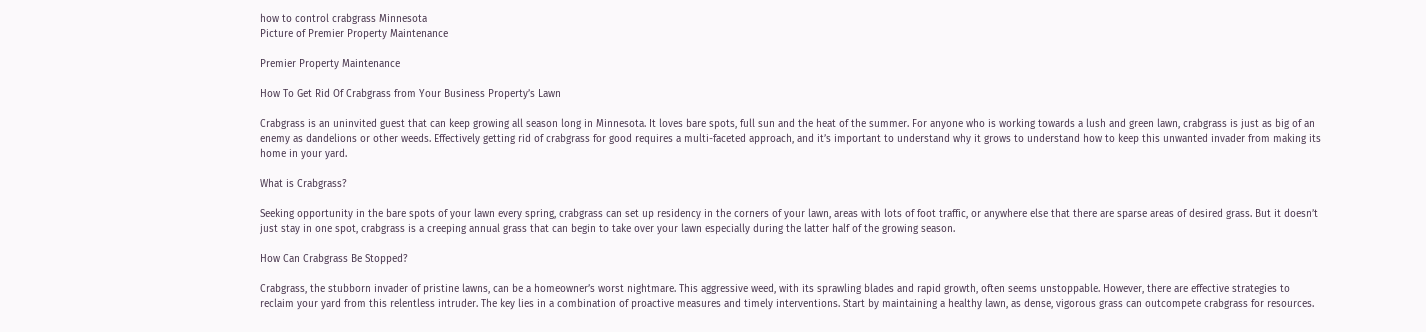how to control crabgrass Minnesota
Picture of Premier Property Maintenance

Premier Property Maintenance

How To Get Rid Of Crabgrass from Your Business Property’s Lawn

Crabgrass is an uninvited guest that can keep growing all season long in Minnesota. It loves bare spots, full sun and the heat of the summer. For anyone who is working towards a lush and green lawn, crabgrass is just as big of an enemy as dandelions or other weeds. Effectively getting rid of crabgrass for good requires a multi-faceted approach, and it’s important to understand why it grows to understand how to keep this unwanted invader from making its home in your yard.

What is Crabgrass?

Seeking opportunity in the bare spots of your lawn every spring, crabgrass can set up residency in the corners of your lawn, areas with lots of foot traffic, or anywhere else that there are sparse areas of desired grass. But it doesn’t just stay in one spot, crabgrass is a creeping annual grass that can begin to take over your lawn especially during the latter half of the growing season.

How Can Crabgrass Be Stopped?

Crabgrass, the stubborn invader of pristine lawns, can be a homeowner’s worst nightmare. This aggressive weed, with its sprawling blades and rapid growth, often seems unstoppable. However, there are effective strategies to reclaim your yard from this relentless intruder. The key lies in a combination of proactive measures and timely interventions. Start by maintaining a healthy lawn, as dense, vigorous grass can outcompete crabgrass for resources.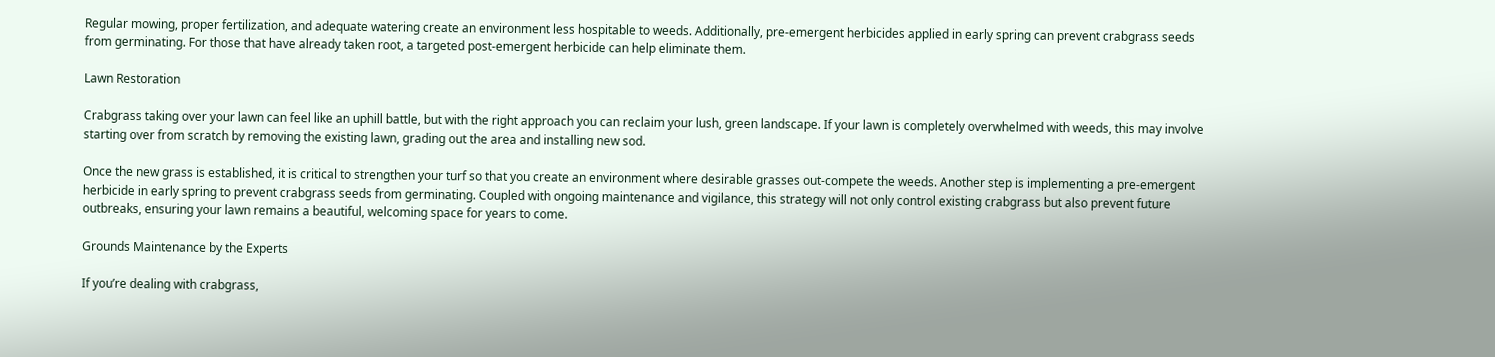Regular mowing, proper fertilization, and adequate watering create an environment less hospitable to weeds. Additionally, pre-emergent herbicides applied in early spring can prevent crabgrass seeds from germinating. For those that have already taken root, a targeted post-emergent herbicide can help eliminate them.

Lawn Restoration

Crabgrass taking over your lawn can feel like an uphill battle, but with the right approach you can reclaim your lush, green landscape. If your lawn is completely overwhelmed with weeds, this may involve starting over from scratch by removing the existing lawn, grading out the area and installing new sod.

Once the new grass is established, it is critical to strengthen your turf so that you create an environment where desirable grasses out-compete the weeds. Another step is implementing a pre-emergent herbicide in early spring to prevent crabgrass seeds from germinating. Coupled with ongoing maintenance and vigilance, this strategy will not only control existing crabgrass but also prevent future outbreaks, ensuring your lawn remains a beautiful, welcoming space for years to come.

Grounds Maintenance by the Experts

If you’re dealing with crabgrass,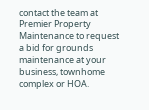contact the team at Premier Property Maintenance to request a bid for grounds maintenance at your business, townhome complex or HOA.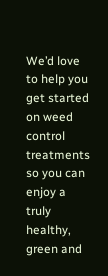We’d love to help you get started on weed control treatments so you can enjoy a truly healthy, green and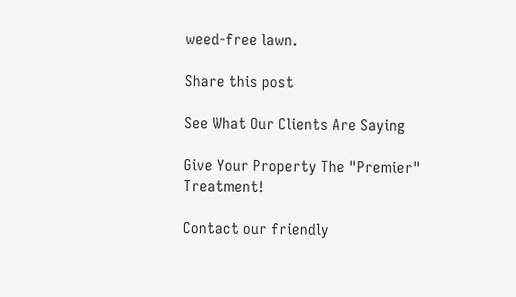weed-free lawn.

Share this post

See What Our Clients Are Saying

Give Your Property The "Premier" Treatment!

Contact our friendly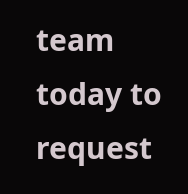team today to request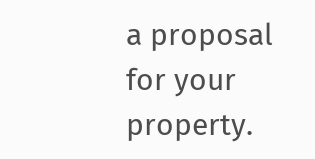a proposal for your property.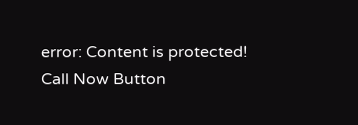error: Content is protected!
Call Now Button